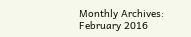Monthly Archives: February 2016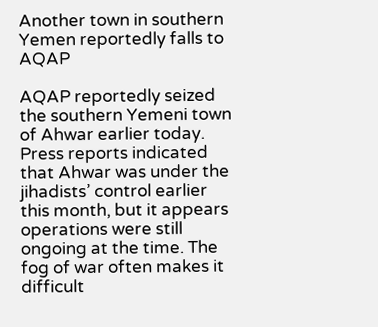Another town in southern Yemen reportedly falls to AQAP

AQAP reportedly seized the southern Yemeni town of Ahwar earlier today. Press reports indicated that Ahwar was under the jihadists’ control earlier this month, but it appears operations were still ongoing at the time. The fog of war often makes it difficult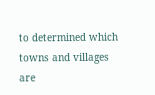to determined which towns and villages are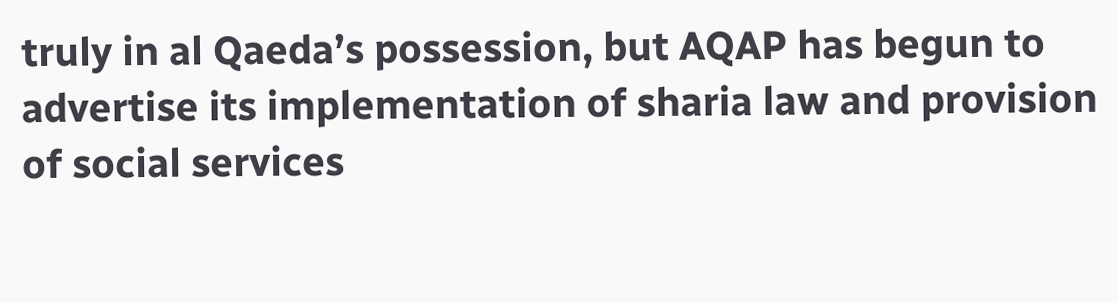truly in al Qaeda’s possession, but AQAP has begun to advertise its implementation of sharia law and provision of social services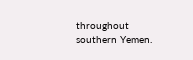throughout southern Yemen.